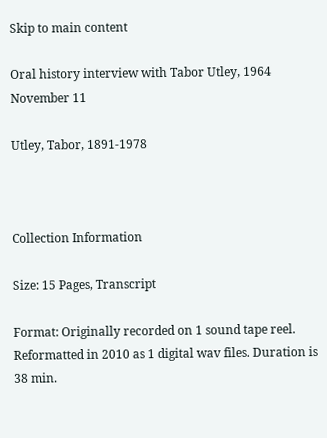Skip to main content

Oral history interview with Tabor Utley, 1964 November 11

Utley, Tabor, 1891-1978



Collection Information

Size: 15 Pages, Transcript

Format: Originally recorded on 1 sound tape reel. Reformatted in 2010 as 1 digital wav files. Duration is 38 min.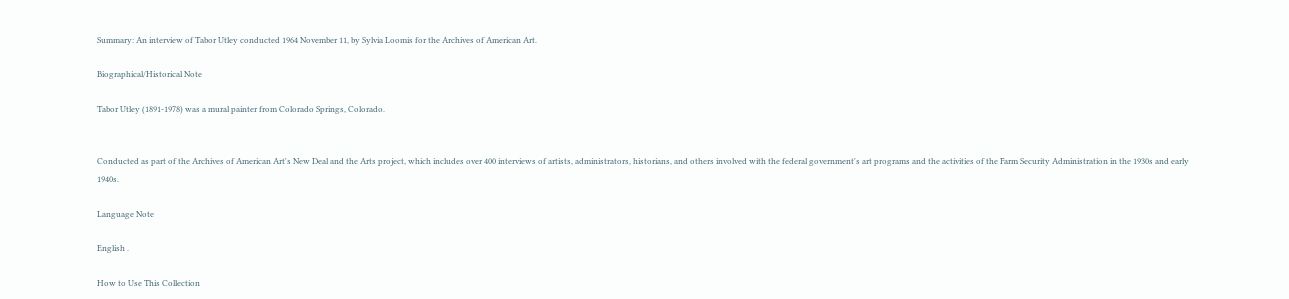Summary: An interview of Tabor Utley conducted 1964 November 11, by Sylvia Loomis for the Archives of American Art.

Biographical/Historical Note

Tabor Utley (1891-1978) was a mural painter from Colorado Springs, Colorado.


Conducted as part of the Archives of American Art's New Deal and the Arts project, which includes over 400 interviews of artists, administrators, historians, and others involved with the federal government's art programs and the activities of the Farm Security Administration in the 1930s and early 1940s.

Language Note

English .

How to Use This Collection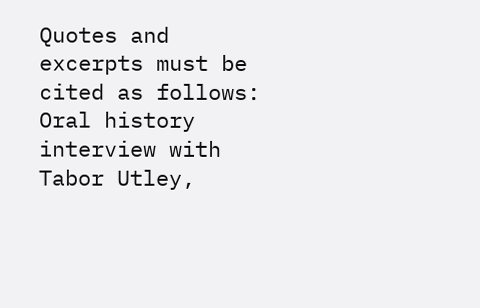Quotes and excerpts must be cited as follows: Oral history interview with Tabor Utley,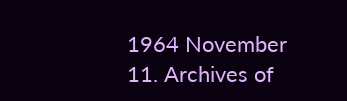1964 November 11. Archives of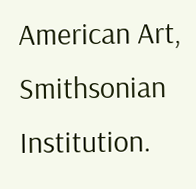American Art, Smithsonian Institution.